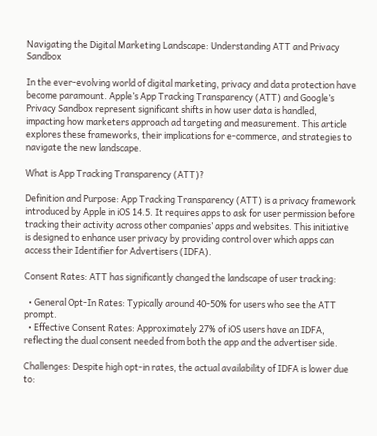Navigating the Digital Marketing Landscape: Understanding ATT and Privacy Sandbox

In the ever-evolving world of digital marketing, privacy and data protection have become paramount. Apple’s App Tracking Transparency (ATT) and Google’s Privacy Sandbox represent significant shifts in how user data is handled, impacting how marketers approach ad targeting and measurement. This article explores these frameworks, their implications for e-commerce, and strategies to navigate the new landscape.

What is App Tracking Transparency (ATT)?

Definition and Purpose: App Tracking Transparency (ATT) is a privacy framework introduced by Apple in iOS 14.5. It requires apps to ask for user permission before tracking their activity across other companies’ apps and websites. This initiative is designed to enhance user privacy by providing control over which apps can access their Identifier for Advertisers (IDFA).

Consent Rates: ATT has significantly changed the landscape of user tracking:

  • General Opt-In Rates: Typically around 40-50% for users who see the ATT prompt.
  • Effective Consent Rates: Approximately 27% of iOS users have an IDFA, reflecting the dual consent needed from both the app and the advertiser side.

Challenges: Despite high opt-in rates, the actual availability of IDFA is lower due to: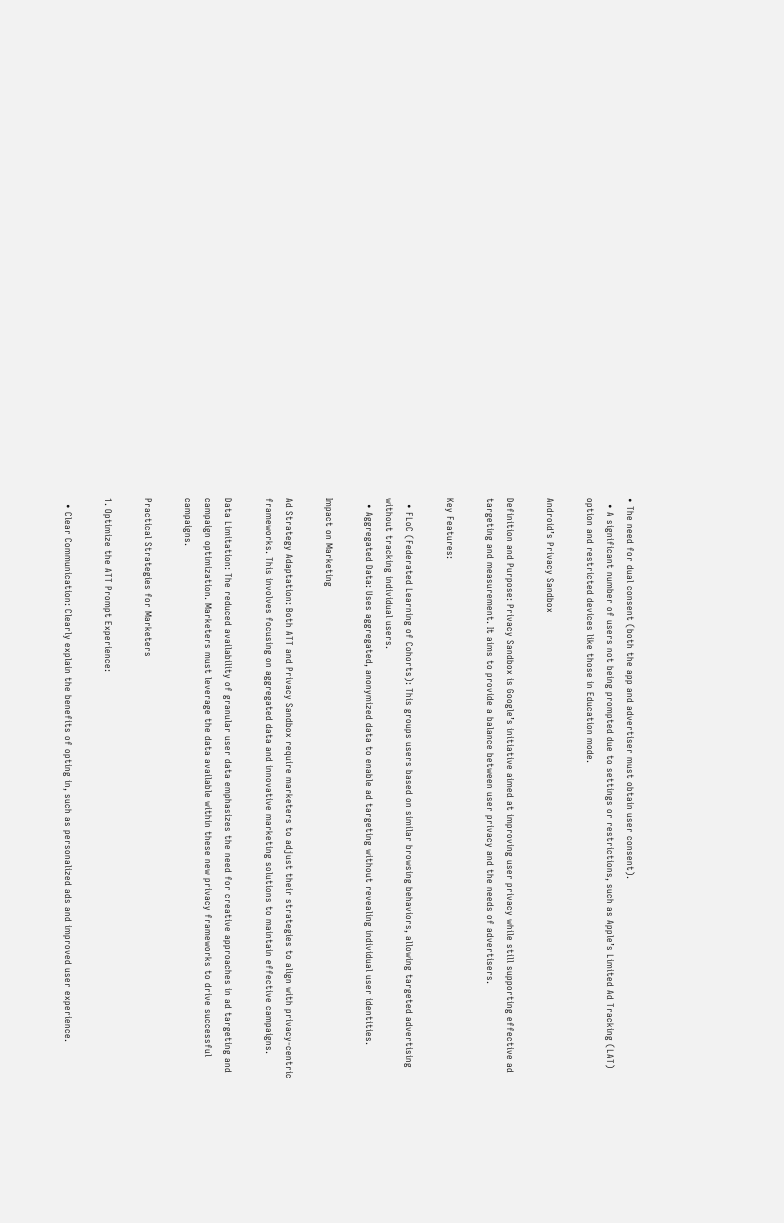• The need for dual consent (both the app and advertiser must obtain user consent).
  • A significant number of users not being prompted due to settings or restrictions, such as Apple’s Limited Ad Tracking (LAT) option and restricted devices like those in Education mode.

Android’s Privacy Sandbox

Definition and Purpose: Privacy Sandbox is Google’s initiative aimed at improving user privacy while still supporting effective ad targeting and measurement. It aims to provide a balance between user privacy and the needs of advertisers.

Key Features:

  • FLoC (Federated Learning of Cohorts): This groups users based on similar browsing behaviors, allowing targeted advertising without tracking individual users.
  • Aggregated Data: Uses aggregated, anonymized data to enable ad targeting without revealing individual user identities.

Impact on Marketing

Ad Strategy Adaptation: Both ATT and Privacy Sandbox require marketers to adjust their strategies to align with privacy-centric frameworks. This involves focusing on aggregated data and innovative marketing solutions to maintain effective campaigns.

Data Limitation: The reduced availability of granular user data emphasizes the need for creative approaches in ad targeting and campaign optimization. Marketers must leverage the data available within these new privacy frameworks to drive successful campaigns.

Practical Strategies for Marketers

1. Optimize the ATT Prompt Experience:

  • Clear Communication: Clearly explain the benefits of opting in, such as personalized ads and improved user experience.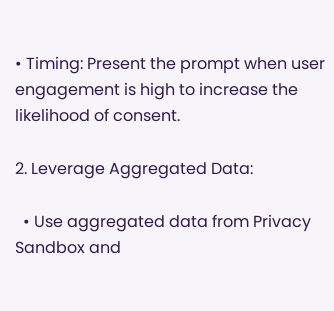• Timing: Present the prompt when user engagement is high to increase the likelihood of consent.

2. Leverage Aggregated Data:

  • Use aggregated data from Privacy Sandbox and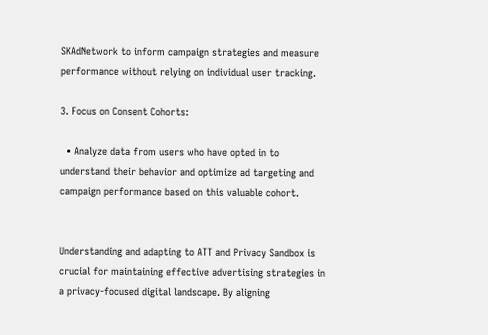SKAdNetwork to inform campaign strategies and measure performance without relying on individual user tracking.

3. Focus on Consent Cohorts:

  • Analyze data from users who have opted in to understand their behavior and optimize ad targeting and campaign performance based on this valuable cohort.


Understanding and adapting to ATT and Privacy Sandbox is crucial for maintaining effective advertising strategies in a privacy-focused digital landscape. By aligning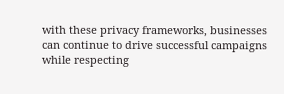with these privacy frameworks, businesses can continue to drive successful campaigns while respecting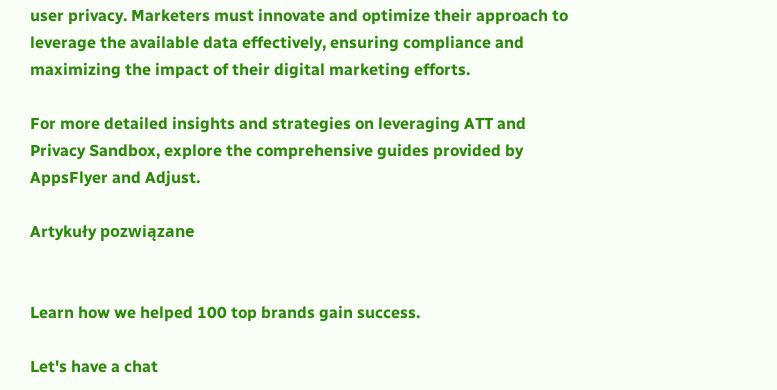user privacy. Marketers must innovate and optimize their approach to leverage the available data effectively, ensuring compliance and maximizing the impact of their digital marketing efforts.

For more detailed insights and strategies on leveraging ATT and Privacy Sandbox, explore the comprehensive guides provided by AppsFlyer and Adjust.

Artykuły pozwiązane


Learn how we helped 100 top brands gain success.

Let's have a chat